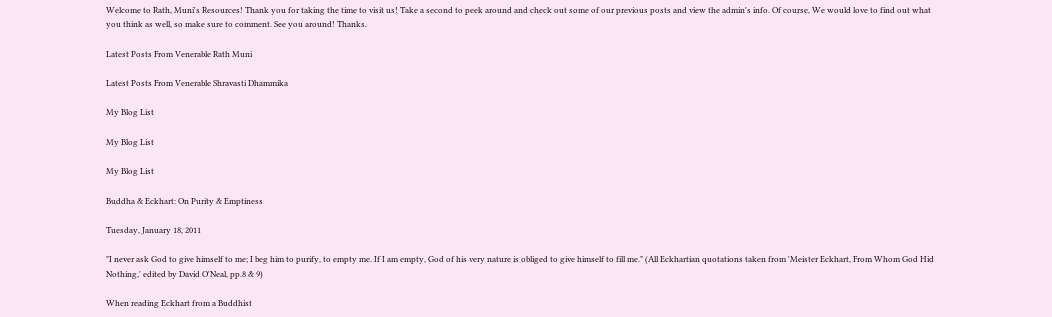Welcome to Rath, Muni's Resources! Thank you for taking the time to visit us! Take a second to peek around and check out some of our previous posts and view the admin's info. Of course, We would love to find out what you think as well, so make sure to comment. See you around! Thanks.

Latest Posts From Venerable Rath Muni

Latest Posts From Venerable Shravasti Dhammika

My Blog List

My Blog List

My Blog List

Buddha & Eckhart: On Purity & Emptiness

Tuesday, January 18, 2011

"I never ask God to give himself to me; I beg him to purify, to empty me. If I am empty, God of his very nature is obliged to give himself to fill me." (All Eckhartian quotations taken from 'Meister Eckhart, From Whom God Hid Nothing,' edited by David O'Neal, pp.8 & 9)

When reading Eckhart from a Buddhist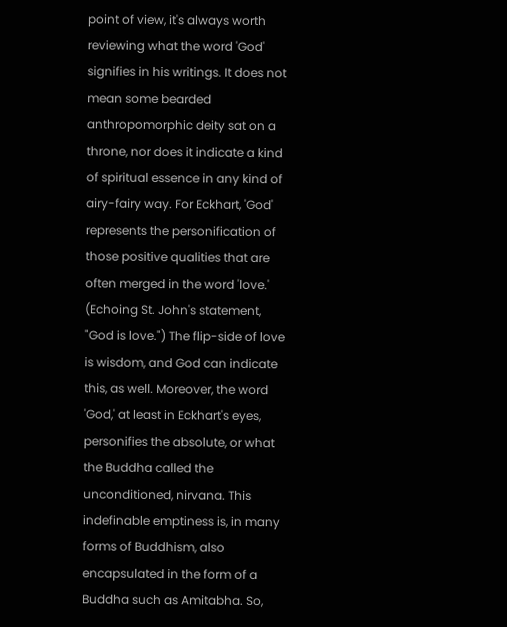point of view, it's always worth reviewing what the word 'God' signifies in his writings. It does not mean some bearded anthropomorphic deity sat on a throne, nor does it indicate a kind of spiritual essence in any kind of airy-fairy way. For Eckhart, 'God' represents the personification of those positive qualities that are often merged in the word 'love.'  (Echoing St. John's statement, "God is love.") The flip-side of love is wisdom, and God can indicate this, as well. Moreover, the word 'God,' at least in Eckhart's eyes, personifies the absolute, or what the Buddha called the unconditioned, nirvana. This indefinable emptiness is, in many forms of Buddhism, also encapsulated in the form of a Buddha such as Amitabha. So,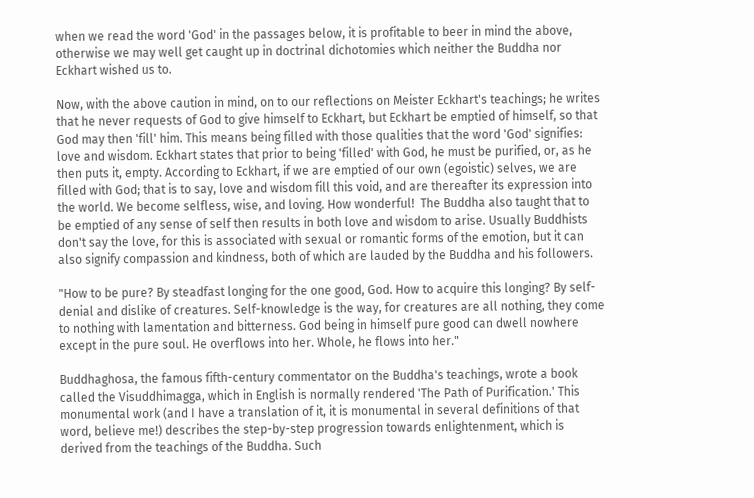when we read the word 'God' in the passages below, it is profitable to beer in mind the above, otherwise we may well get caught up in doctrinal dichotomies which neither the Buddha nor Eckhart wished us to.

Now, with the above caution in mind, on to our reflections on Meister Eckhart's teachings; he writes that he never requests of God to give himself to Eckhart, but Eckhart be emptied of himself, so that God may then 'fill' him. This means being filled with those qualities that the word 'God' signifies: love and wisdom. Eckhart states that prior to being 'filled' with God, he must be purified, or, as he then puts it, empty. According to Eckhart, if we are emptied of our own (egoistic) selves, we are filled with God; that is to say, love and wisdom fill this void, and are thereafter its expression into the world. We become selfless, wise, and loving. How wonderful!  The Buddha also taught that to be emptied of any sense of self then results in both love and wisdom to arise. Usually Buddhists don't say the love, for this is associated with sexual or romantic forms of the emotion, but it can also signify compassion and kindness, both of which are lauded by the Buddha and his followers.

"How to be pure? By steadfast longing for the one good, God. How to acquire this longing? By self-denial and dislike of creatures. Self-knowledge is the way, for creatures are all nothing, they come to nothing with lamentation and bitterness. God being in himself pure good can dwell nowhere except in the pure soul. He overflows into her. Whole, he flows into her."

Buddhaghosa, the famous fifth-century commentator on the Buddha's teachings, wrote a book called the Visuddhimagga, which in English is normally rendered 'The Path of Purification.' This monumental work (and I have a translation of it, it is monumental in several definitions of that word, believe me!) describes the step-by-step progression towards enlightenment, which is derived from the teachings of the Buddha. Such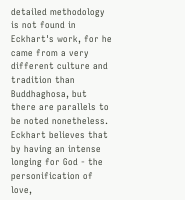detailed methodology is not found in Eckhart's work, for he came from a very different culture and tradition than Buddhaghosa, but there are parallels to be noted nonetheless. Eckhart believes that by having an intense longing for God - the personification of love,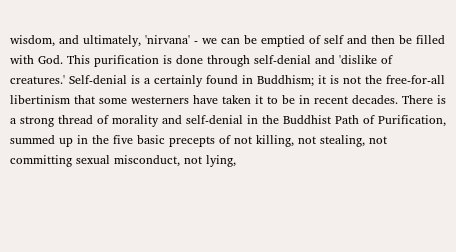wisdom, and ultimately, 'nirvana' - we can be emptied of self and then be filled with God. This purification is done through self-denial and 'dislike of creatures.' Self-denial is a certainly found in Buddhism; it is not the free-for-all libertinism that some westerners have taken it to be in recent decades. There is a strong thread of morality and self-denial in the Buddhist Path of Purification, summed up in the five basic precepts of not killing, not stealing, not committing sexual misconduct, not lying,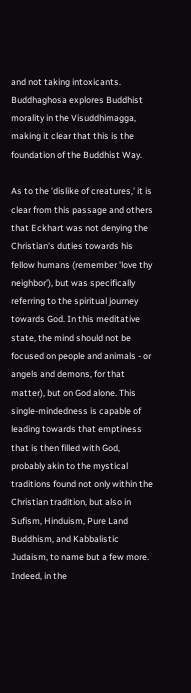and not taking intoxicants. Buddhaghosa explores Buddhist morality in the Visuddhimagga, making it clear that this is the foundation of the Buddhist Way.

As to the 'dislike of creatures,' it is clear from this passage and others that Eckhart was not denying the Christian's duties towards his fellow humans (remember 'love thy neighbor'), but was specifically referring to the spiritual journey towards God. In this meditative state, the mind should not be focused on people and animals - or angels and demons, for that matter), but on God alone. This single-mindedness is capable of leading towards that emptiness that is then filled with God, probably akin to the mystical traditions found not only within the Christian tradition, but also in Sufism, Hinduism, Pure Land Buddhism, and Kabbalistic Judaism, to name but a few more. Indeed, in the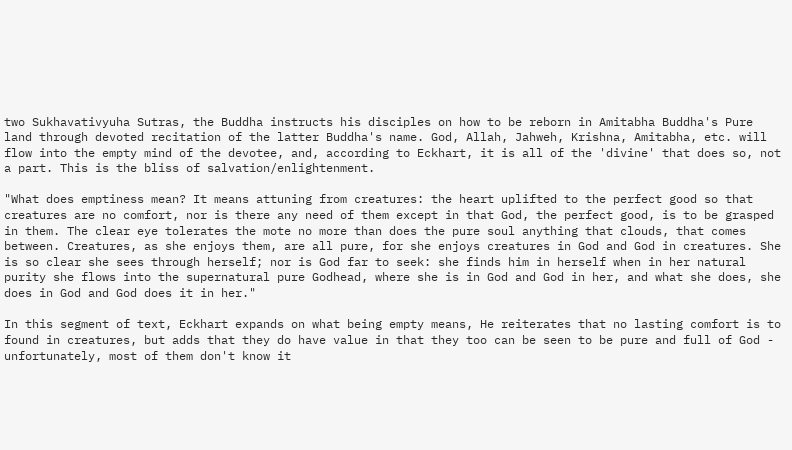two Sukhavativyuha Sutras, the Buddha instructs his disciples on how to be reborn in Amitabha Buddha's Pure land through devoted recitation of the latter Buddha's name. God, Allah, Jahweh, Krishna, Amitabha, etc. will flow into the empty mind of the devotee, and, according to Eckhart, it is all of the 'divine' that does so, not a part. This is the bliss of salvation/enlightenment.

"What does emptiness mean? It means attuning from creatures: the heart uplifted to the perfect good so that creatures are no comfort, nor is there any need of them except in that God, the perfect good, is to be grasped in them. The clear eye tolerates the mote no more than does the pure soul anything that clouds, that comes between. Creatures, as she enjoys them, are all pure, for she enjoys creatures in God and God in creatures. She is so clear she sees through herself; nor is God far to seek: she finds him in herself when in her natural purity she flows into the supernatural pure Godhead, where she is in God and God in her, and what she does, she does in God and God does it in her."

In this segment of text, Eckhart expands on what being empty means, He reiterates that no lasting comfort is to found in creatures, but adds that they do have value in that they too can be seen to be pure and full of God - unfortunately, most of them don't know it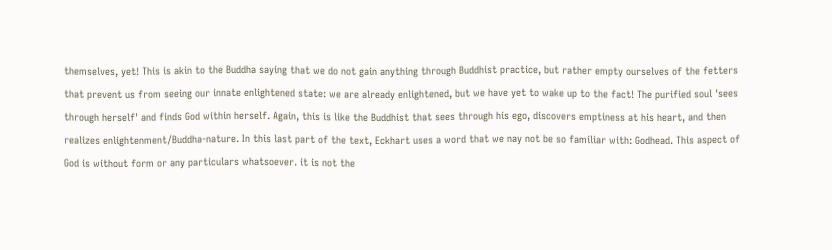themselves, yet! This is akin to the Buddha saying that we do not gain anything through Buddhist practice, but rather empty ourselves of the fetters that prevent us from seeing our innate enlightened state: we are already enlightened, but we have yet to wake up to the fact! The purified soul 'sees through herself' and finds God within herself. Again, this is like the Buddhist that sees through his ego, discovers emptiness at his heart, and then realizes enlightenment/Buddha-nature. In this last part of the text, Eckhart uses a word that we nay not be so familiar with: Godhead. This aspect of God is without form or any particulars whatsoever. it is not the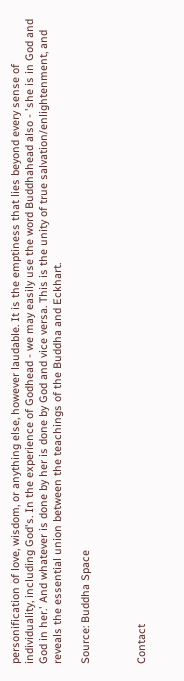personification of love, wisdom, or anything else, however laudable. It is the emptiness that lies beyond every sense of individuality, including God's. In the experience of Godhead - we may easily use the word Buddhahead also - 'she is in God and God in her.' And whatever is done by her is done by God and vice versa. This is the unity of true salvation/enlightenment, and reveals the essential union between the teachings of the Buddha and Eckhart.

Source: Buddha Space



Contact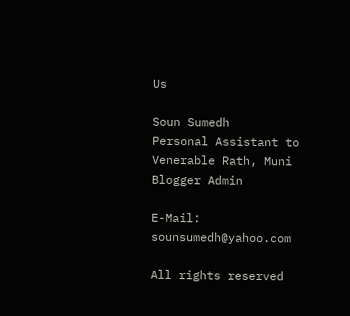Us

Soun Sumedh
Personal Assistant to Venerable Rath, Muni
Blogger Admin

E-Mail: sounsumedh@yahoo.com

All rights reserved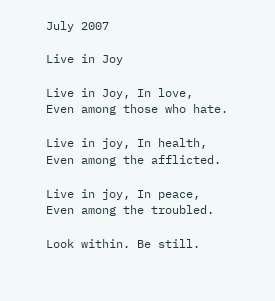July 2007

Live in Joy

Live in Joy, In love,
Even among those who hate.

Live in joy, In health,
Even among the afflicted.

Live in joy, In peace,
Even among the troubled.

Look within. Be still.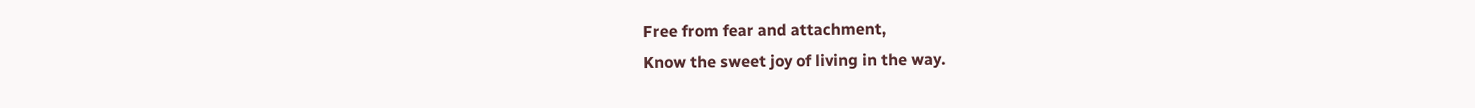Free from fear and attachment,
Know the sweet joy of living in the way.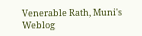Venerable Rath, Muni's Weblog